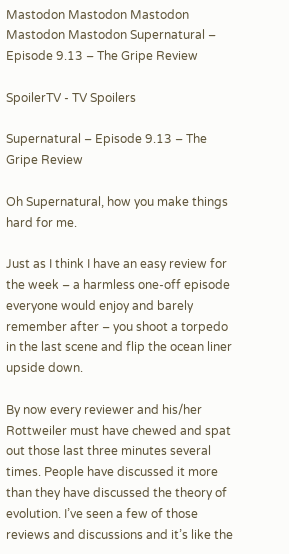Mastodon Mastodon Mastodon Mastodon Mastodon Supernatural – Episode 9.13 – The Gripe Review

SpoilerTV - TV Spoilers

Supernatural – Episode 9.13 – The Gripe Review

Oh Supernatural, how you make things hard for me.

Just as I think I have an easy review for the week – a harmless one-off episode everyone would enjoy and barely remember after – you shoot a torpedo in the last scene and flip the ocean liner upside down.

By now every reviewer and his/her Rottweiler must have chewed and spat out those last three minutes several times. People have discussed it more than they have discussed the theory of evolution. I’ve seen a few of those reviews and discussions and it’s like the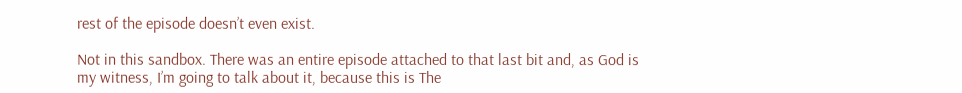rest of the episode doesn’t even exist.

Not in this sandbox. There was an entire episode attached to that last bit and, as God is my witness, I’m going to talk about it, because this is The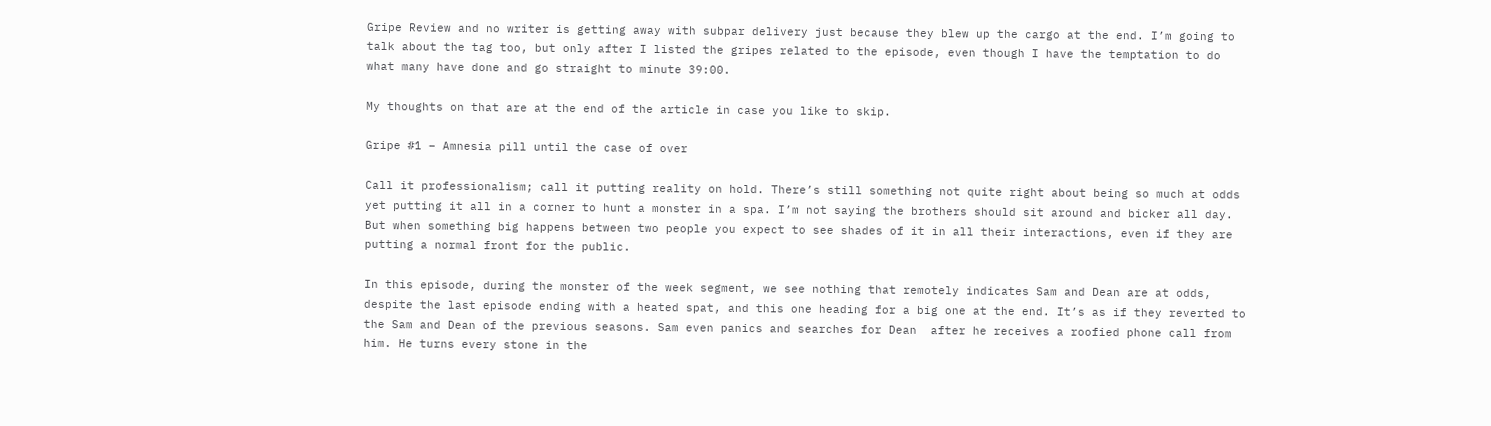Gripe Review and no writer is getting away with subpar delivery just because they blew up the cargo at the end. I’m going to talk about the tag too, but only after I listed the gripes related to the episode, even though I have the temptation to do what many have done and go straight to minute 39:00.

My thoughts on that are at the end of the article in case you like to skip.

Gripe #1 – Amnesia pill until the case of over

Call it professionalism; call it putting reality on hold. There’s still something not quite right about being so much at odds yet putting it all in a corner to hunt a monster in a spa. I’m not saying the brothers should sit around and bicker all day. But when something big happens between two people you expect to see shades of it in all their interactions, even if they are putting a normal front for the public.

In this episode, during the monster of the week segment, we see nothing that remotely indicates Sam and Dean are at odds, despite the last episode ending with a heated spat, and this one heading for a big one at the end. It’s as if they reverted to the Sam and Dean of the previous seasons. Sam even panics and searches for Dean  after he receives a roofied phone call from him. He turns every stone in the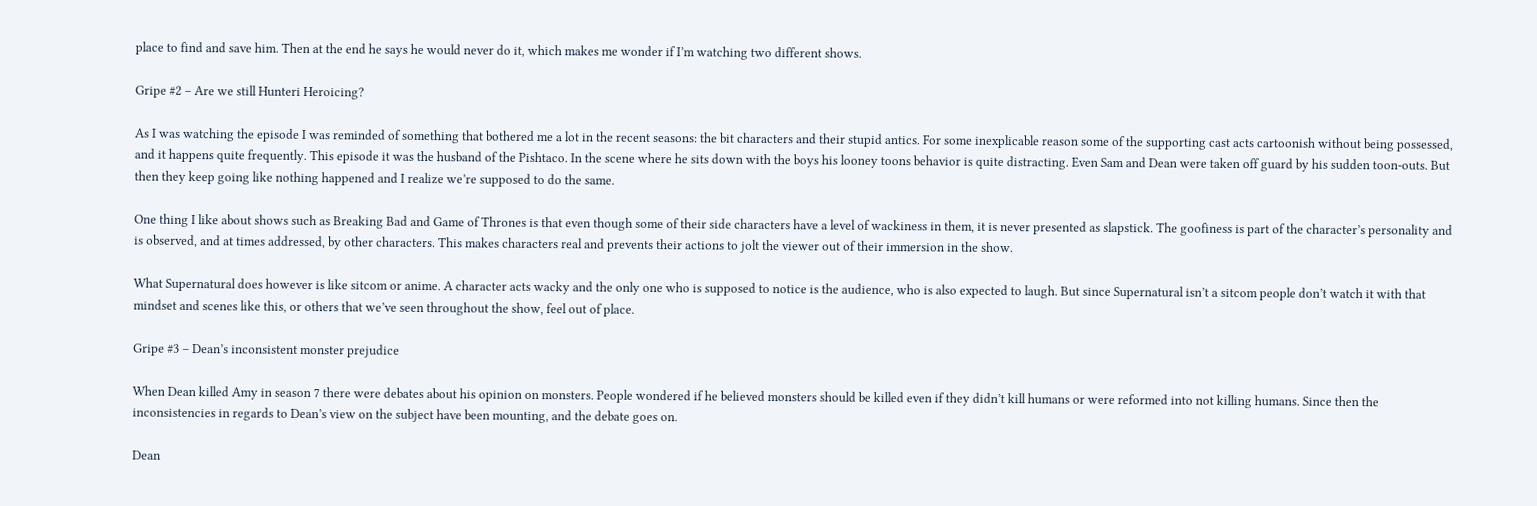place to find and save him. Then at the end he says he would never do it, which makes me wonder if I’m watching two different shows.

Gripe #2 – Are we still Hunteri Heroicing?

As I was watching the episode I was reminded of something that bothered me a lot in the recent seasons: the bit characters and their stupid antics. For some inexplicable reason some of the supporting cast acts cartoonish without being possessed, and it happens quite frequently. This episode it was the husband of the Pishtaco. In the scene where he sits down with the boys his looney toons behavior is quite distracting. Even Sam and Dean were taken off guard by his sudden toon-outs. But then they keep going like nothing happened and I realize we’re supposed to do the same.

One thing I like about shows such as Breaking Bad and Game of Thrones is that even though some of their side characters have a level of wackiness in them, it is never presented as slapstick. The goofiness is part of the character’s personality and is observed, and at times addressed, by other characters. This makes characters real and prevents their actions to jolt the viewer out of their immersion in the show.

What Supernatural does however is like sitcom or anime. A character acts wacky and the only one who is supposed to notice is the audience, who is also expected to laugh. But since Supernatural isn’t a sitcom people don’t watch it with that mindset and scenes like this, or others that we’ve seen throughout the show, feel out of place.

Gripe #3 – Dean’s inconsistent monster prejudice

When Dean killed Amy in season 7 there were debates about his opinion on monsters. People wondered if he believed monsters should be killed even if they didn’t kill humans or were reformed into not killing humans. Since then the inconsistencies in regards to Dean’s view on the subject have been mounting, and the debate goes on.

Dean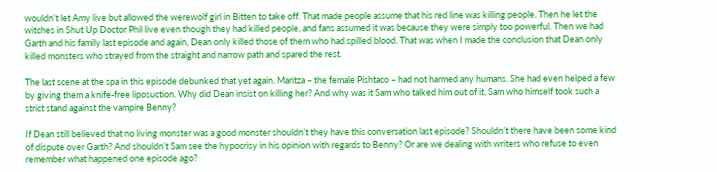wouldn’t let Amy live but allowed the werewolf girl in Bitten to take off. That made people assume that his red line was killing people. Then he let the witches in Shut Up Doctor Phil live even though they had killed people, and fans assumed it was because they were simply too powerful. Then we had Garth and his family last episode and again, Dean only killed those of them who had spilled blood. That was when I made the conclusion that Dean only killed monsters who strayed from the straight and narrow path and spared the rest.

The last scene at the spa in this episode debunked that yet again. Maritza – the female Pishtaco – had not harmed any humans. She had even helped a few by giving them a knife-free liposuction. Why did Dean insist on killing her? And why was it Sam who talked him out of it, Sam who himself took such a strict stand against the vampire Benny?

If Dean still believed that no living monster was a good monster shouldn’t they have this conversation last episode? Shouldn’t there have been some kind of dispute over Garth? And shouldn’t Sam see the hypocrisy in his opinion with regards to Benny? Or are we dealing with writers who refuse to even remember what happened one episode ago?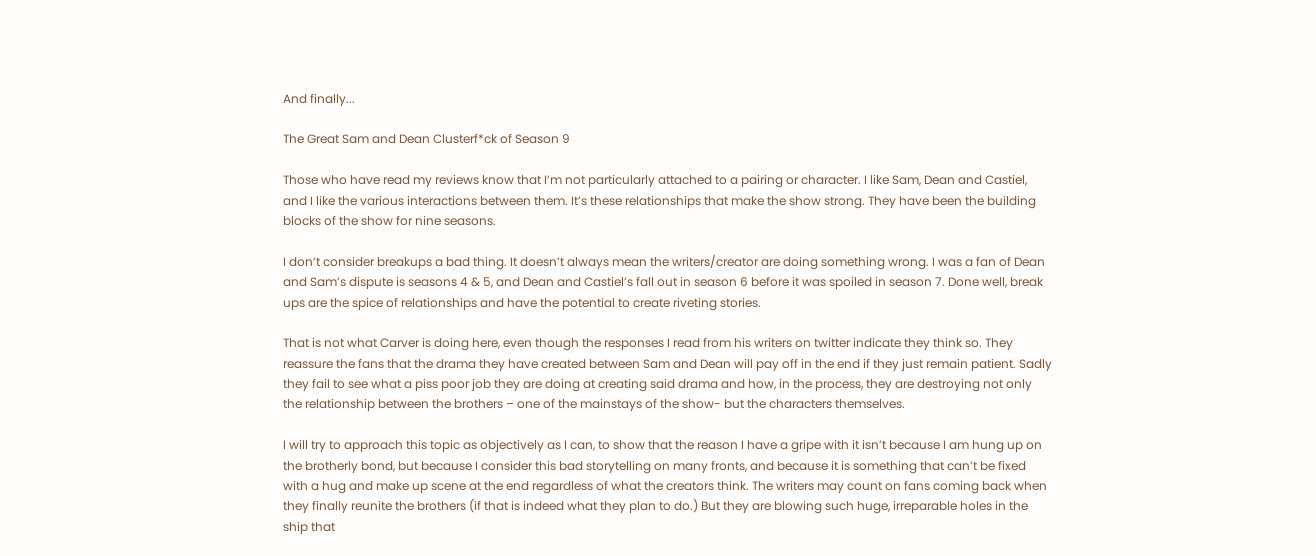And finally...

The Great Sam and Dean Clusterf*ck of Season 9

Those who have read my reviews know that I’m not particularly attached to a pairing or character. I like Sam, Dean and Castiel, and I like the various interactions between them. It’s these relationships that make the show strong. They have been the building blocks of the show for nine seasons.

I don’t consider breakups a bad thing. It doesn’t always mean the writers/creator are doing something wrong. I was a fan of Dean and Sam’s dispute is seasons 4 & 5, and Dean and Castiel’s fall out in season 6 before it was spoiled in season 7. Done well, break ups are the spice of relationships and have the potential to create riveting stories.

That is not what Carver is doing here, even though the responses I read from his writers on twitter indicate they think so. They reassure the fans that the drama they have created between Sam and Dean will pay off in the end if they just remain patient. Sadly they fail to see what a piss poor job they are doing at creating said drama and how, in the process, they are destroying not only the relationship between the brothers – one of the mainstays of the show- but the characters themselves.

I will try to approach this topic as objectively as I can, to show that the reason I have a gripe with it isn’t because I am hung up on the brotherly bond, but because I consider this bad storytelling on many fronts, and because it is something that can’t be fixed with a hug and make up scene at the end regardless of what the creators think. The writers may count on fans coming back when they finally reunite the brothers (if that is indeed what they plan to do.) But they are blowing such huge, irreparable holes in the ship that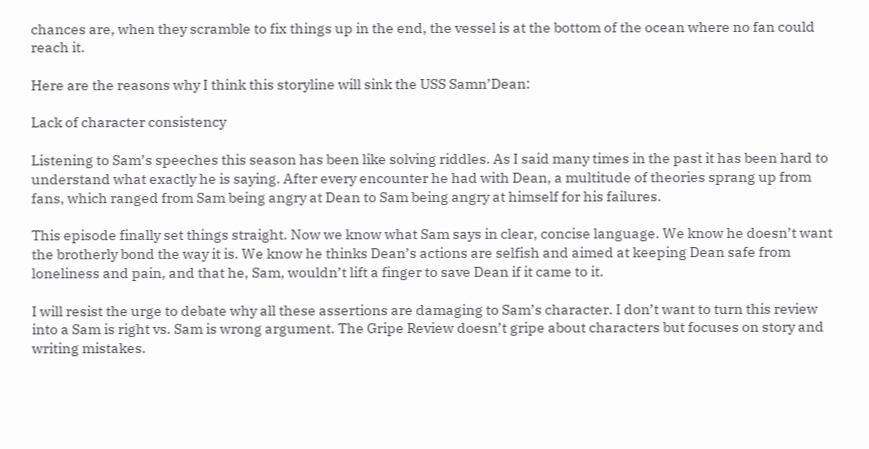chances are, when they scramble to fix things up in the end, the vessel is at the bottom of the ocean where no fan could reach it.

Here are the reasons why I think this storyline will sink the USS Samn’Dean:

Lack of character consistency

Listening to Sam’s speeches this season has been like solving riddles. As I said many times in the past it has been hard to understand what exactly he is saying. After every encounter he had with Dean, a multitude of theories sprang up from fans, which ranged from Sam being angry at Dean to Sam being angry at himself for his failures.

This episode finally set things straight. Now we know what Sam says in clear, concise language. We know he doesn’t want the brotherly bond the way it is. We know he thinks Dean’s actions are selfish and aimed at keeping Dean safe from loneliness and pain, and that he, Sam, wouldn’t lift a finger to save Dean if it came to it.

I will resist the urge to debate why all these assertions are damaging to Sam’s character. I don’t want to turn this review into a Sam is right vs. Sam is wrong argument. The Gripe Review doesn’t gripe about characters but focuses on story and writing mistakes.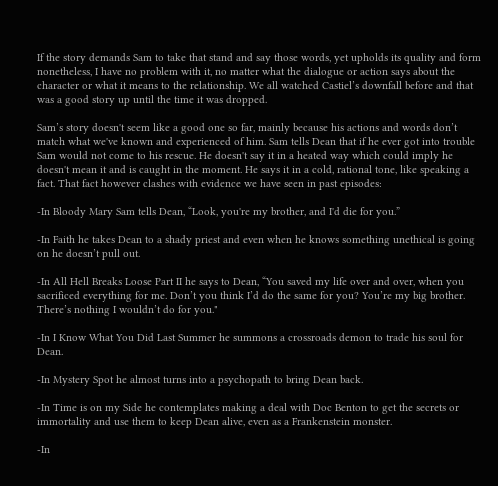If the story demands Sam to take that stand and say those words, yet upholds its quality and form nonetheless, I have no problem with it, no matter what the dialogue or action says about the character or what it means to the relationship. We all watched Castiel’s downfall before and that was a good story up until the time it was dropped.

Sam’s story doesn't seem like a good one so far, mainly because his actions and words don’t match what we've known and experienced of him. Sam tells Dean that if he ever got into trouble Sam would not come to his rescue. He doesn't say it in a heated way which could imply he doesn't mean it and is caught in the moment. He says it in a cold, rational tone, like speaking a fact. That fact however clashes with evidence we have seen in past episodes:

-In Bloody Mary Sam tells Dean, “Look, you're my brother, and I'd die for you.”

-In Faith he takes Dean to a shady priest and even when he knows something unethical is going on he doesn’t pull out.

-In All Hell Breaks Loose Part II he says to Dean, “You saved my life over and over, when you sacrificed everything for me. Don’t you think I’d do the same for you? You’re my big brother. There’s nothing I wouldn’t do for you."

-In I Know What You Did Last Summer he summons a crossroads demon to trade his soul for Dean.

-In Mystery Spot he almost turns into a psychopath to bring Dean back.

-In Time is on my Side he contemplates making a deal with Doc Benton to get the secrets or immortality and use them to keep Dean alive, even as a Frankenstein monster.

-In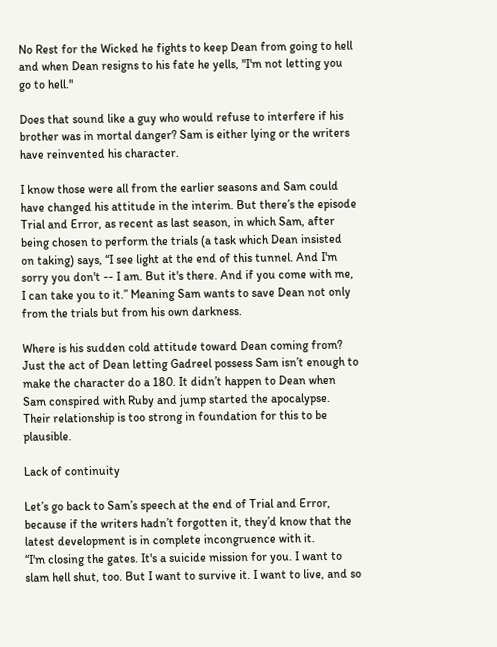No Rest for the Wicked he fights to keep Dean from going to hell and when Dean resigns to his fate he yells, "I'm not letting you go to hell."

Does that sound like a guy who would refuse to interfere if his brother was in mortal danger? Sam is either lying or the writers have reinvented his character.

I know those were all from the earlier seasons and Sam could have changed his attitude in the interim. But there’s the episode Trial and Error, as recent as last season, in which Sam, after being chosen to perform the trials (a task which Dean insisted on taking) says, “I see light at the end of this tunnel. And I'm sorry you don't -- I am. But it's there. And if you come with me, I can take you to it.” Meaning Sam wants to save Dean not only from the trials but from his own darkness.

Where is his sudden cold attitude toward Dean coming from? Just the act of Dean letting Gadreel possess Sam isn’t enough to make the character do a 180. It didn’t happen to Dean when Sam conspired with Ruby and jump started the apocalypse. Their relationship is too strong in foundation for this to be plausible.

Lack of continuity

Let’s go back to Sam’s speech at the end of Trial and Error, because if the writers hadn’t forgotten it, they’d know that the latest development is in complete incongruence with it.
“I'm closing the gates. It's a suicide mission for you. I want to slam hell shut, too. But I want to survive it. I want to live, and so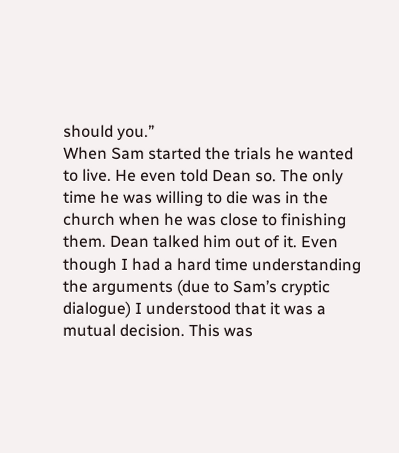should you.”
When Sam started the trials he wanted to live. He even told Dean so. The only time he was willing to die was in the church when he was close to finishing them. Dean talked him out of it. Even though I had a hard time understanding the arguments (due to Sam’s cryptic dialogue) I understood that it was a mutual decision. This was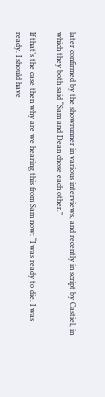later confirmed by the showrunner in various interviews, and recently in script by Castiel, in which they both said “Sam and Dean chose each other.”

If that’s the case then why are we hearing this from Sam now: “I was ready to die. I was ready. I should have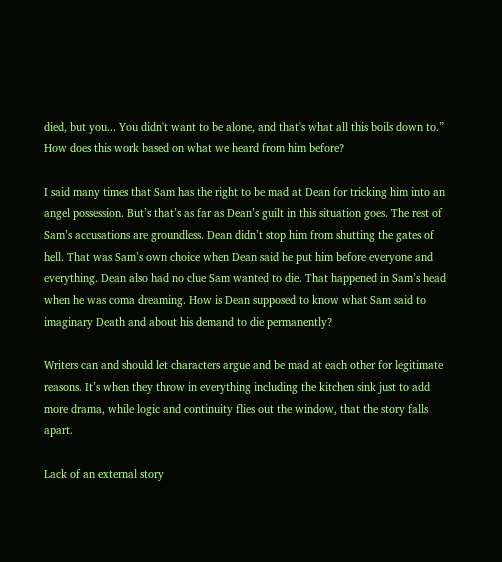died, but you... You didn't want to be alone, and that's what all this boils down to.” How does this work based on what we heard from him before?

I said many times that Sam has the right to be mad at Dean for tricking him into an angel possession. But’s that’s as far as Dean’s guilt in this situation goes. The rest of Sam’s accusations are groundless. Dean didn’t stop him from shutting the gates of hell. That was Sam’s own choice when Dean said he put him before everyone and everything. Dean also had no clue Sam wanted to die. That happened in Sam’s head when he was coma dreaming. How is Dean supposed to know what Sam said to imaginary Death and about his demand to die permanently?

Writers can and should let characters argue and be mad at each other for legitimate reasons. It’s when they throw in everything including the kitchen sink just to add more drama, while logic and continuity flies out the window, that the story falls apart.

Lack of an external story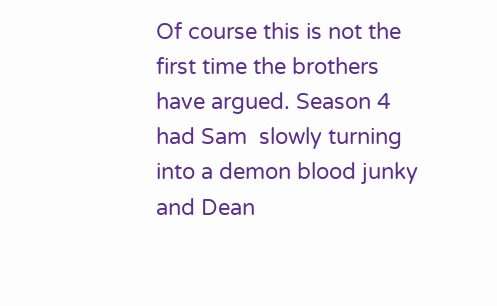Of course this is not the first time the brothers have argued. Season 4 had Sam  slowly turning into a demon blood junky and Dean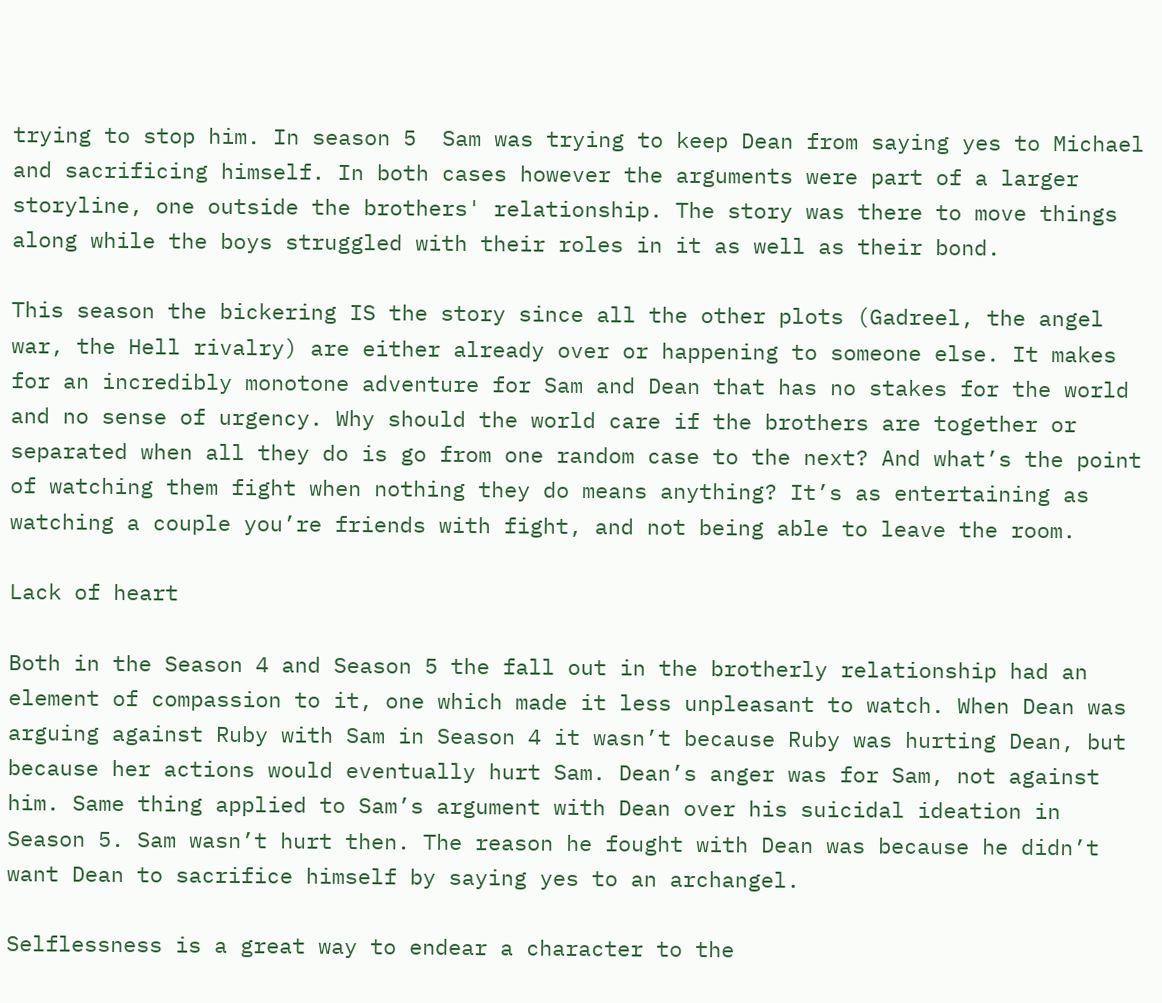trying to stop him. In season 5  Sam was trying to keep Dean from saying yes to Michael and sacrificing himself. In both cases however the arguments were part of a larger storyline, one outside the brothers' relationship. The story was there to move things along while the boys struggled with their roles in it as well as their bond.

This season the bickering IS the story since all the other plots (Gadreel, the angel war, the Hell rivalry) are either already over or happening to someone else. It makes for an incredibly monotone adventure for Sam and Dean that has no stakes for the world and no sense of urgency. Why should the world care if the brothers are together or separated when all they do is go from one random case to the next? And what’s the point of watching them fight when nothing they do means anything? It’s as entertaining as watching a couple you’re friends with fight, and not being able to leave the room.

Lack of heart

Both in the Season 4 and Season 5 the fall out in the brotherly relationship had an element of compassion to it, one which made it less unpleasant to watch. When Dean was arguing against Ruby with Sam in Season 4 it wasn’t because Ruby was hurting Dean, but because her actions would eventually hurt Sam. Dean’s anger was for Sam, not against him. Same thing applied to Sam’s argument with Dean over his suicidal ideation in Season 5. Sam wasn’t hurt then. The reason he fought with Dean was because he didn’t want Dean to sacrifice himself by saying yes to an archangel.

Selflessness is a great way to endear a character to the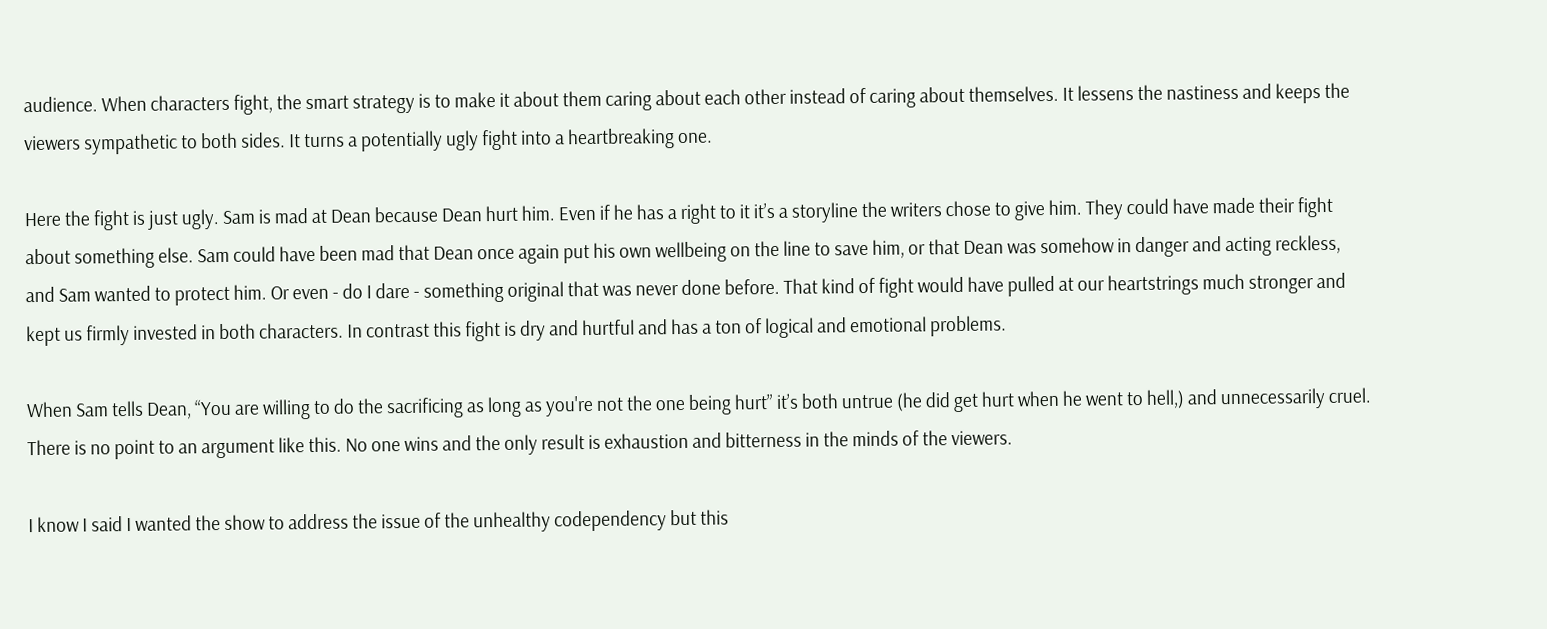audience. When characters fight, the smart strategy is to make it about them caring about each other instead of caring about themselves. It lessens the nastiness and keeps the viewers sympathetic to both sides. It turns a potentially ugly fight into a heartbreaking one.

Here the fight is just ugly. Sam is mad at Dean because Dean hurt him. Even if he has a right to it it’s a storyline the writers chose to give him. They could have made their fight about something else. Sam could have been mad that Dean once again put his own wellbeing on the line to save him, or that Dean was somehow in danger and acting reckless, and Sam wanted to protect him. Or even - do I dare - something original that was never done before. That kind of fight would have pulled at our heartstrings much stronger and kept us firmly invested in both characters. In contrast this fight is dry and hurtful and has a ton of logical and emotional problems.

When Sam tells Dean, “You are willing to do the sacrificing as long as you're not the one being hurt” it’s both untrue (he did get hurt when he went to hell,) and unnecessarily cruel. There is no point to an argument like this. No one wins and the only result is exhaustion and bitterness in the minds of the viewers.

I know I said I wanted the show to address the issue of the unhealthy codependency but this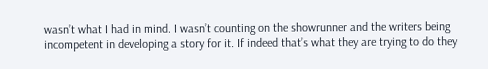wasn’t what I had in mind. I wasn’t counting on the showrunner and the writers being incompetent in developing a story for it. If indeed that’s what they are trying to do they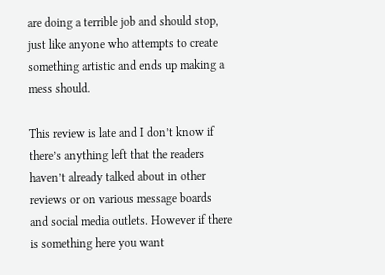are doing a terrible job and should stop, just like anyone who attempts to create something artistic and ends up making a mess should.

This review is late and I don’t know if there’s anything left that the readers haven’t already talked about in other reviews or on various message boards and social media outlets. However if there is something here you want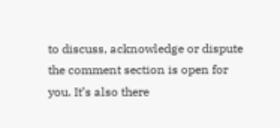to discuss, acknowledge or dispute the comment section is open for you. It’s also there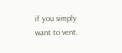if you simply want to vent.